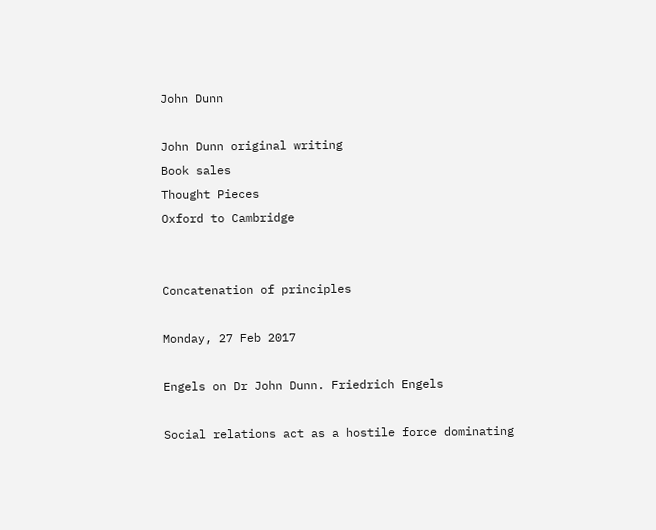John Dunn

John Dunn original writing
Book sales
Thought Pieces
Oxford to Cambridge


Concatenation of principles

Monday, 27 Feb 2017

Engels on Dr John Dunn. Friedrich Engels

Social relations act as a hostile force dominating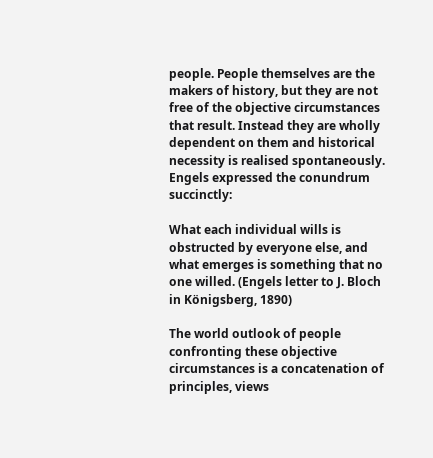people. People themselves are the makers of history, but they are not free of the objective circumstances that result. Instead they are wholly dependent on them and historical necessity is realised spontaneously. Engels expressed the conundrum succinctly:

What each individual wills is obstructed by everyone else, and what emerges is something that no one willed. (Engels letter to J. Bloch in Königsberg, 1890)

The world outlook of people confronting these objective circumstances is a concatenation of principles, views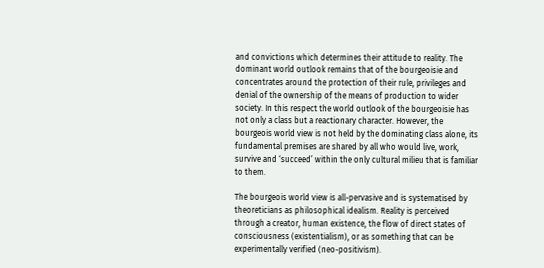and convictions which determines their attitude to reality. The dominant world outlook remains that of the bourgeoisie and concentrates around the protection of their rule, privileges and denial of the ownership of the means of production to wider society. In this respect the world outlook of the bourgeoisie has not only a class but a reactionary character. However, the bourgeois world view is not held by the dominating class alone, its fundamental premises are shared by all who would live, work, survive and ‘succeed’ within the only cultural milieu that is familiar to them.

The bourgeois world view is all-pervasive and is systematised by theoreticians as philosophical idealism. Reality is perceived through a creator, human existence, the flow of direct states of consciousness (existentialism), or as something that can be experimentally verified (neo-positivism).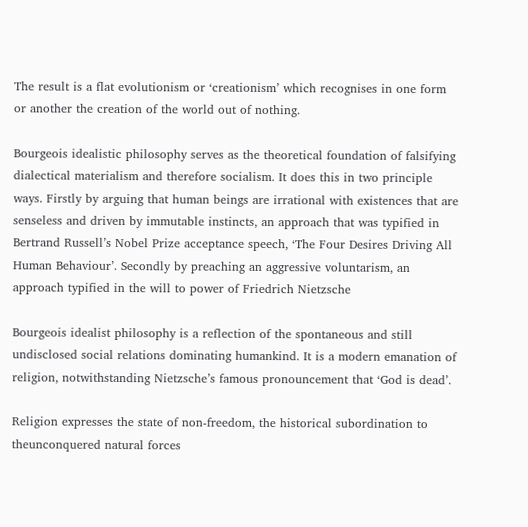The result is a flat evolutionism or ‘creationism’ which recognises in one form or another the creation of the world out of nothing.

Bourgeois idealistic philosophy serves as the theoretical foundation of falsifying dialectical materialism and therefore socialism. It does this in two principle ways. Firstly by arguing that human beings are irrational with existences that are senseless and driven by immutable instincts, an approach that was typified in Bertrand Russell’s Nobel Prize acceptance speech, ‘The Four Desires Driving All Human Behaviour’. Secondly by preaching an aggressive voluntarism, an approach typified in the will to power of Friedrich Nietzsche

Bourgeois idealist philosophy is a reflection of the spontaneous and still undisclosed social relations dominating humankind. It is a modern emanation of religion, notwithstanding Nietzsche’s famous pronouncement that ‘God is dead’.

Religion expresses the state of non-freedom, the historical subordination to theunconquered natural forces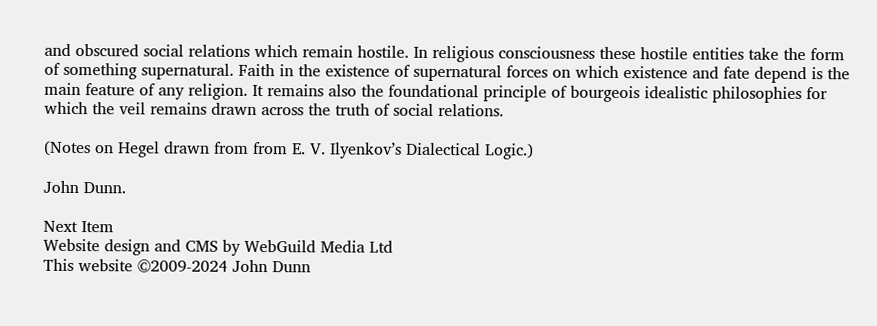and obscured social relations which remain hostile. In religious consciousness these hostile entities take the form of something supernatural. Faith in the existence of supernatural forces on which existence and fate depend is the main feature of any religion. It remains also the foundational principle of bourgeois idealistic philosophies for which the veil remains drawn across the truth of social relations.

(Notes on Hegel drawn from from E. V. Ilyenkov’s Dialectical Logic.)

John Dunn.

Next Item
Website design and CMS by WebGuild Media Ltd
This website ©2009-2024 John Dunn